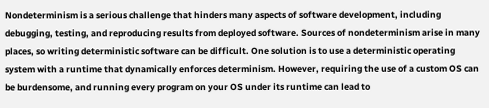Nondeterminism is a serious challenge that hinders many aspects of software development, including debugging, testing, and reproducing results from deployed software. Sources of nondeterminism arise in many places, so writing deterministic software can be difficult. One solution is to use a deterministic operating system with a runtime that dynamically enforces determinism. However, requiring the use of a custom OS can be burdensome, and running every program on your OS under its runtime can lead to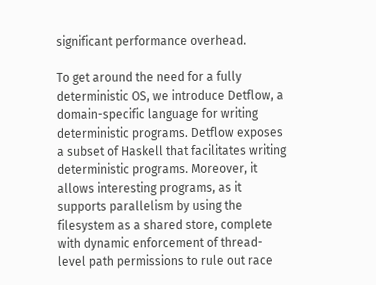significant performance overhead.

To get around the need for a fully deterministic OS, we introduce Detflow, a domain-specific language for writing deterministic programs. Detflow exposes a subset of Haskell that facilitates writing deterministic programs. Moreover, it allows interesting programs, as it supports parallelism by using the filesystem as a shared store, complete with dynamic enforcement of thread-level path permissions to rule out race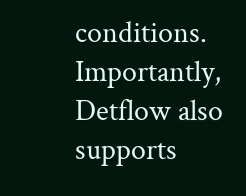conditions. Importantly, Detflow also supports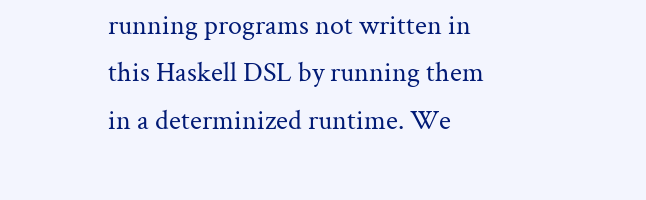running programs not written in this Haskell DSL by running them in a determinized runtime. We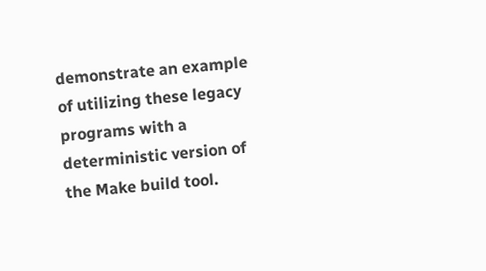demonstrate an example of utilizing these legacy programs with a deterministic version of the Make build tool.